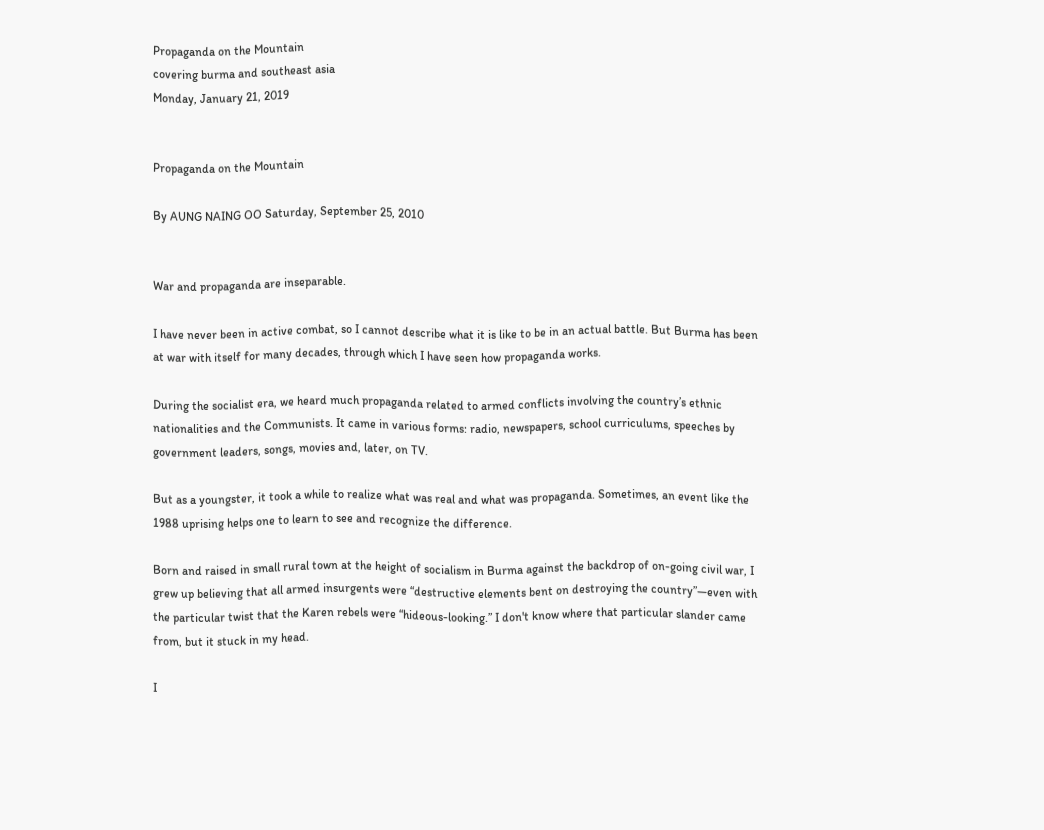Propaganda on the Mountain
covering burma and southeast asia
Monday, January 21, 2019


Propaganda on the Mountain

By AUNG NAING OO Saturday, September 25, 2010


War and propaganda are inseparable.

I have never been in active combat, so I cannot describe what it is like to be in an actual battle. But Burma has been at war with itself for many decades, through which I have seen how propaganda works.

During the socialist era, we heard much propaganda related to armed conflicts involving the country’s ethnic nationalities and the Communists. It came in various forms: radio, newspapers, school curriculums, speeches by government leaders, songs, movies and, later, on TV.

But as a youngster, it took a while to realize what was real and what was propaganda. Sometimes, an event like the 1988 uprising helps one to learn to see and recognize the difference.

Born and raised in small rural town at the height of socialism in Burma against the backdrop of on-going civil war, I grew up believing that all armed insurgents were “destructive elements bent on destroying the country”—even with the particular twist that the Karen rebels were “hideous-looking.” I don't know where that particular slander came from, but it stuck in my head.

I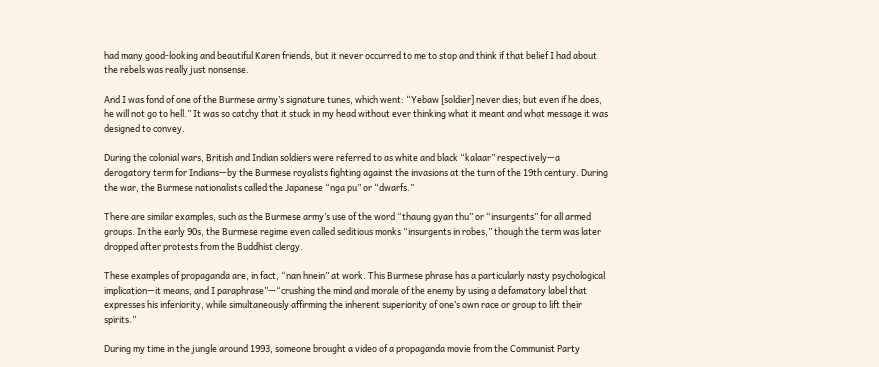had many good-looking and beautiful Karen friends, but it never occurred to me to stop and think if that belief I had about the rebels was really just nonsense.

And I was fond of one of the Burmese army’s signature tunes, which went: “Yebaw [soldier] never dies; but even if he does, he will not go to hell.” It was so catchy that it stuck in my head without ever thinking what it meant and what message it was designed to convey.

During the colonial wars, British and Indian soldiers were referred to as white and black “kalaar” respectively—a derogatory term for Indians—by the Burmese royalists fighting against the invasions at the turn of the 19th century. During the war, the Burmese nationalists called the Japanese “nga pu” or “dwarfs.”

There are similar examples, such as the Burmese army’s use of the word “thaung gyan thu” or “insurgents” for all armed groups. In the early 90s, the Burmese regime even called seditious monks “insurgents in robes,” though the term was later dropped after protests from the Buddhist clergy.

These examples of propaganda are, in fact, “nan hnein” at work. This Burmese phrase has a particularly nasty psychological implication—it means, and I paraphrase”—“crushing the mind and morale of the enemy by using a defamatory label that expresses his inferiority, while simultaneously affirming the inherent superiority of one’s own race or group to lift their spirits.”

During my time in the jungle around 1993, someone brought a video of a propaganda movie from the Communist Party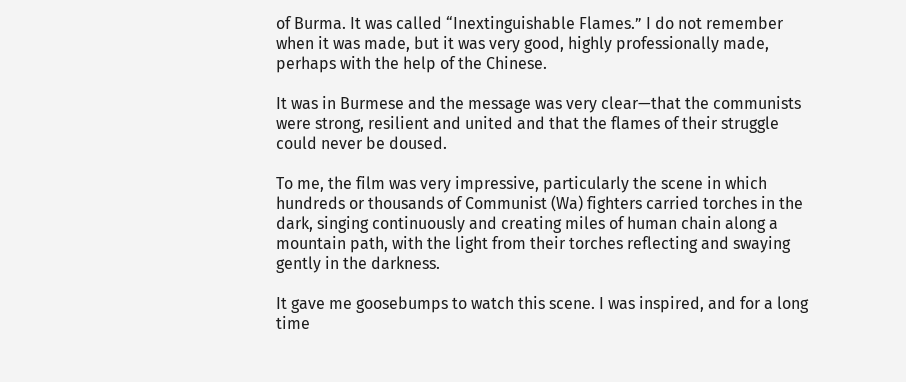of Burma. It was called “Inextinguishable Flames.” I do not remember when it was made, but it was very good, highly professionally made, perhaps with the help of the Chinese.

It was in Burmese and the message was very clear—that the communists were strong, resilient and united and that the flames of their struggle could never be doused.

To me, the film was very impressive, particularly the scene in which hundreds or thousands of Communist (Wa) fighters carried torches in the dark, singing continuously and creating miles of human chain along a mountain path, with the light from their torches reflecting and swaying gently in the darkness.

It gave me goosebumps to watch this scene. I was inspired, and for a long time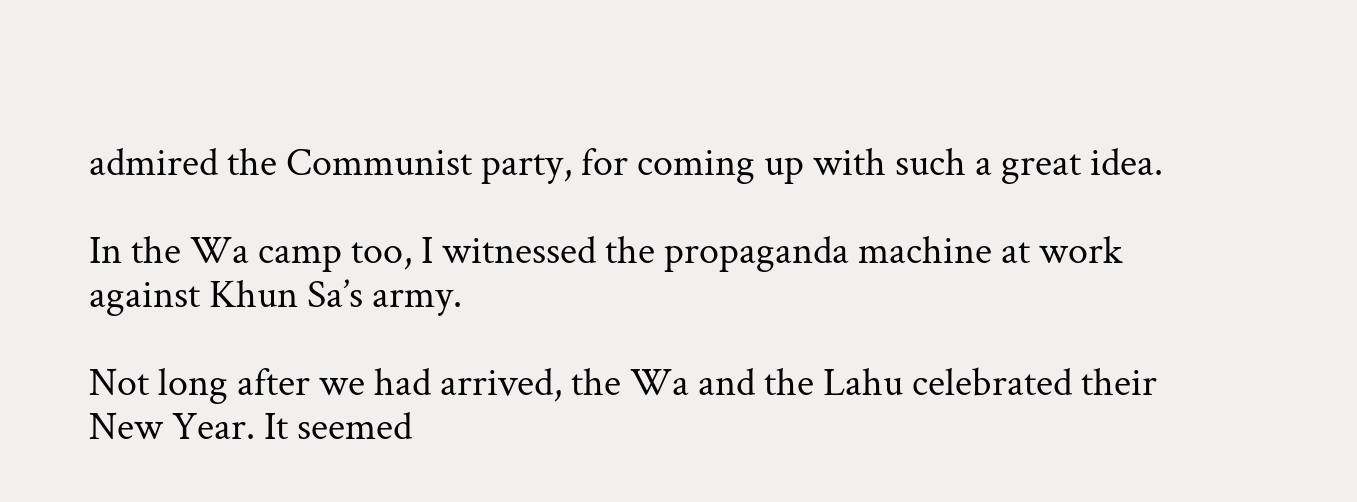admired the Communist party, for coming up with such a great idea.

In the Wa camp too, I witnessed the propaganda machine at work against Khun Sa’s army.

Not long after we had arrived, the Wa and the Lahu celebrated their New Year. It seemed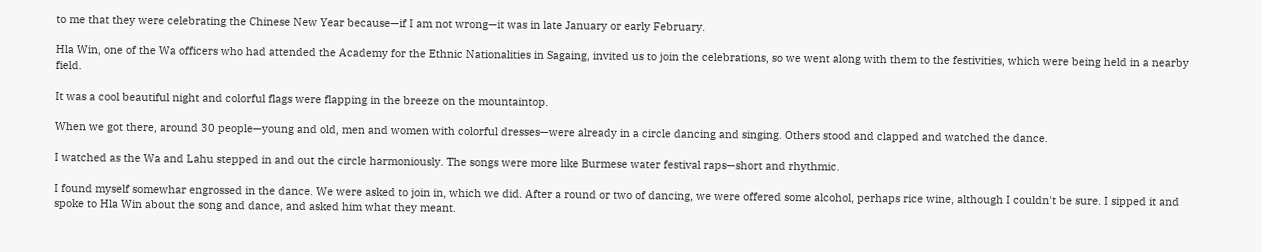to me that they were celebrating the Chinese New Year because—if I am not wrong—it was in late January or early February.

Hla Win, one of the Wa officers who had attended the Academy for the Ethnic Nationalities in Sagaing, invited us to join the celebrations, so we went along with them to the festivities, which were being held in a nearby field.

It was a cool beautiful night and colorful flags were flapping in the breeze on the mountaintop.

When we got there, around 30 people—young and old, men and women with colorful dresses—were already in a circle dancing and singing. Others stood and clapped and watched the dance.

I watched as the Wa and Lahu stepped in and out the circle harmoniously. The songs were more like Burmese water festival raps—short and rhythmic.

I found myself somewhar engrossed in the dance. We were asked to join in, which we did. After a round or two of dancing, we were offered some alcohol, perhaps rice wine, although I couldn't be sure. I sipped it and spoke to Hla Win about the song and dance, and asked him what they meant.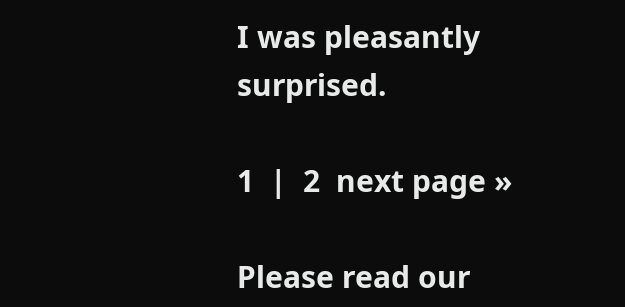I was pleasantly surprised.

1  |  2  next page »

Please read our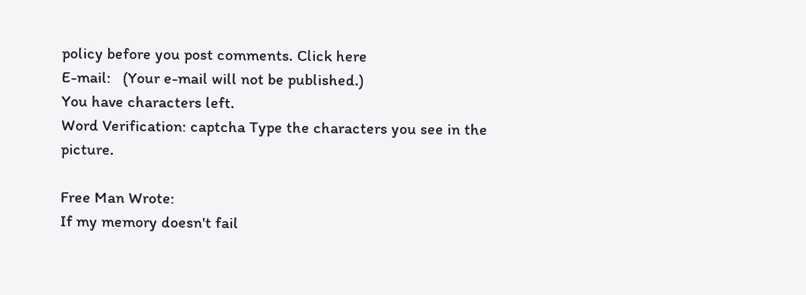policy before you post comments. Click here
E-mail:   (Your e-mail will not be published.)
You have characters left.
Word Verification: captcha Type the characters you see in the picture.

Free Man Wrote:
If my memory doesn't fail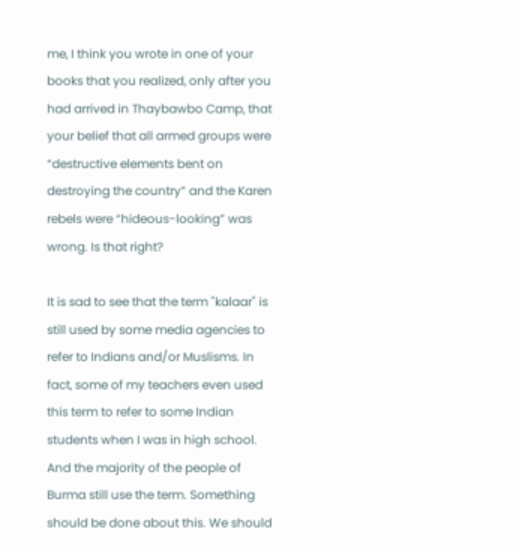me, I think you wrote in one of your books that you realized, only after you had arrived in Thaybawbo Camp, that your belief that all armed groups were “destructive elements bent on destroying the country” and the Karen rebels were “hideous-looking” was wrong. Is that right?

It is sad to see that the term "kalaar" is still used by some media agencies to refer to Indians and/or Muslisms. In fact, some of my teachers even used this term to refer to some Indian students when I was in high school. And the majority of the people of Burma still use the term. Something should be done about this. We should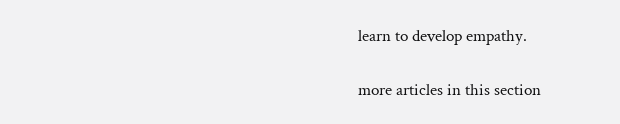learn to develop empathy.

more articles in this section